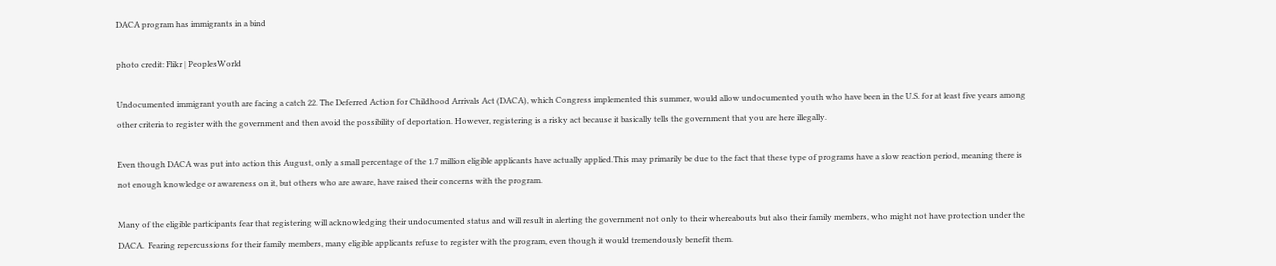DACA program has immigrants in a bind

photo credit: Flikr | PeoplesWorld

Undocumented immigrant youth are facing a catch 22. The Deferred Action for Childhood Arrivals Act (DACA), which Congress implemented this summer, would allow undocumented youth who have been in the U.S. for at least five years among other criteria to register with the government and then avoid the possibility of deportation. However, registering is a risky act because it basically tells the government that you are here illegally.

Even though DACA was put into action this August, only a small percentage of the 1.7 million eligible applicants have actually applied.This may primarily be due to the fact that these type of programs have a slow reaction period, meaning there is not enough knowledge or awareness on it, but others who are aware, have raised their concerns with the program.

Many of the eligible participants fear that registering will acknowledging their undocumented status and will result in alerting the government not only to their whereabouts but also their family members, who might not have protection under the DACA.  Fearing repercussions for their family members, many eligible applicants refuse to register with the program, even though it would tremendously benefit them.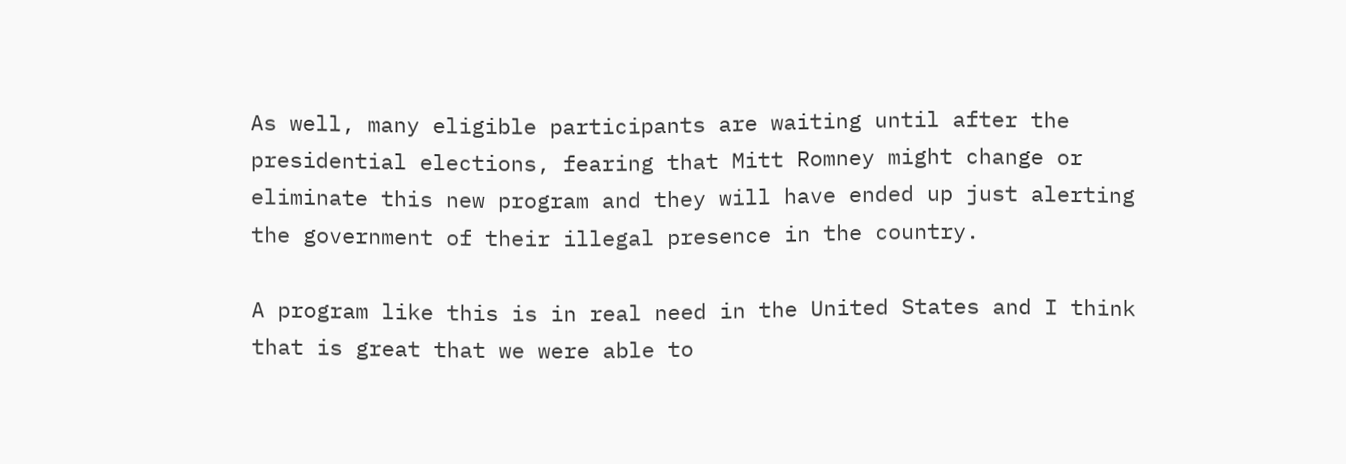As well, many eligible participants are waiting until after the presidential elections, fearing that Mitt Romney might change or eliminate this new program and they will have ended up just alerting the government of their illegal presence in the country.

A program like this is in real need in the United States and I think that is great that we were able to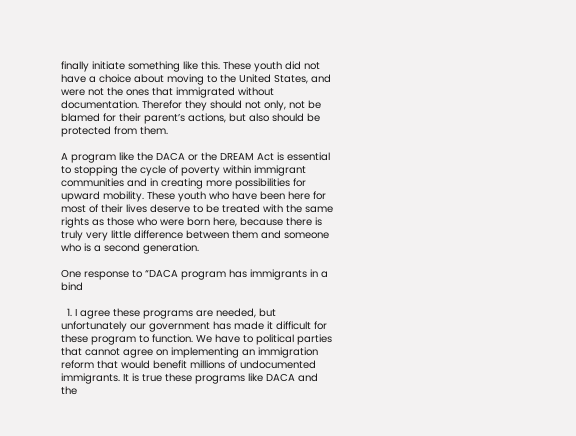finally initiate something like this. These youth did not have a choice about moving to the United States, and were not the ones that immigrated without documentation. Therefor they should not only, not be blamed for their parent’s actions, but also should be protected from them.

A program like the DACA or the DREAM Act is essential to stopping the cycle of poverty within immigrant communities and in creating more possibilities for upward mobility. These youth who have been here for most of their lives deserve to be treated with the same rights as those who were born here, because there is truly very little difference between them and someone who is a second generation.

One response to “DACA program has immigrants in a bind

  1. I agree these programs are needed, but unfortunately our government has made it difficult for these program to function. We have to political parties that cannot agree on implementing an immigration reform that would benefit millions of undocumented immigrants. It is true these programs like DACA and the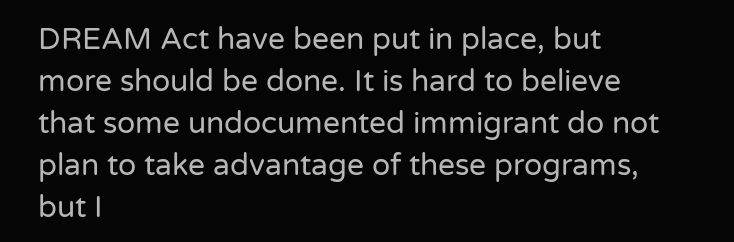DREAM Act have been put in place, but more should be done. It is hard to believe that some undocumented immigrant do not plan to take advantage of these programs, but I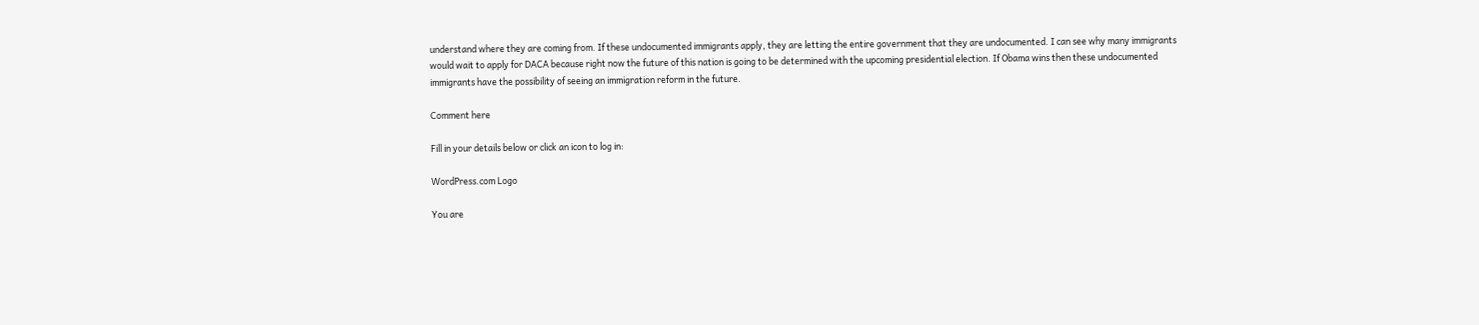understand where they are coming from. If these undocumented immigrants apply, they are letting the entire government that they are undocumented. I can see why many immigrants would wait to apply for DACA because right now the future of this nation is going to be determined with the upcoming presidential election. If Obama wins then these undocumented immigrants have the possibility of seeing an immigration reform in the future.

Comment here

Fill in your details below or click an icon to log in:

WordPress.com Logo

You are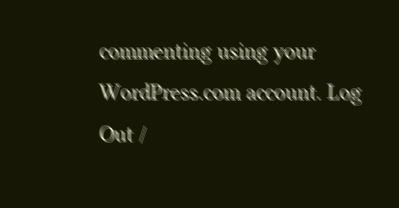commenting using your WordPress.com account. Log Out /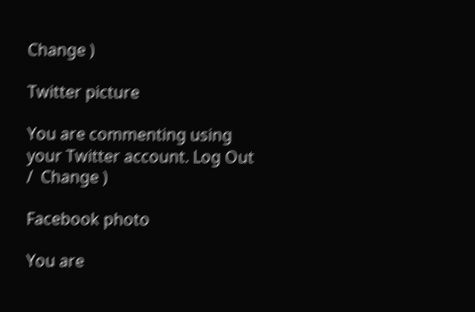Change )

Twitter picture

You are commenting using your Twitter account. Log Out /  Change )

Facebook photo

You are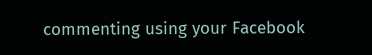commenting using your Facebook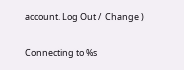account. Log Out /  Change )

Connecting to %s